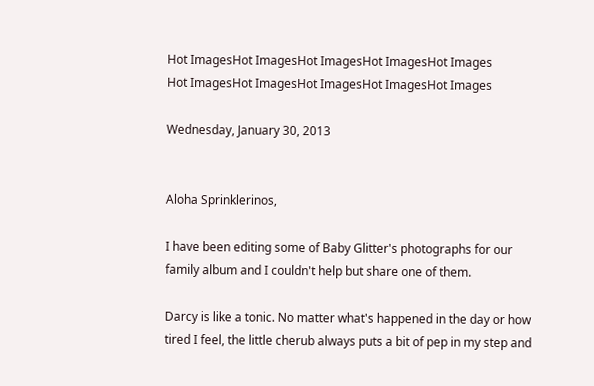Hot ImagesHot ImagesHot ImagesHot ImagesHot Images
Hot ImagesHot ImagesHot ImagesHot ImagesHot Images

Wednesday, January 30, 2013


Aloha Sprinklerinos,

I have been editing some of Baby Glitter's photographs for our family album and I couldn't help but share one of them.

Darcy is like a tonic. No matter what's happened in the day or how tired I feel, the little cherub always puts a bit of pep in my step and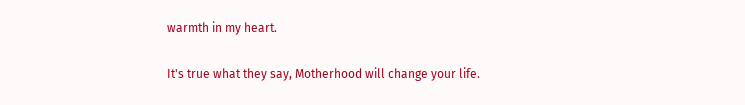warmth in my heart.

It's true what they say, Motherhood will change your life.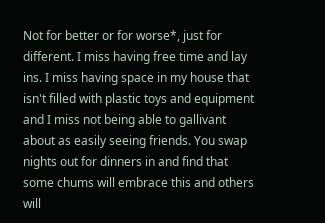Not for better or for worse*, just for different. I miss having free time and lay ins. I miss having space in my house that isn't filled with plastic toys and equipment and I miss not being able to gallivant about as easily seeing friends. You swap nights out for dinners in and find that some chums will embrace this and others will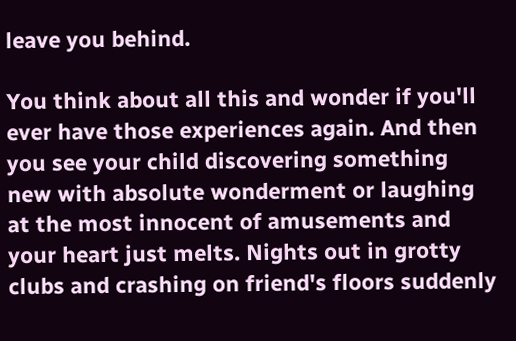leave you behind.

You think about all this and wonder if you'll ever have those experiences again. And then you see your child discovering something new with absolute wonderment or laughing at the most innocent of amusements and your heart just melts. Nights out in grotty clubs and crashing on friend's floors suddenly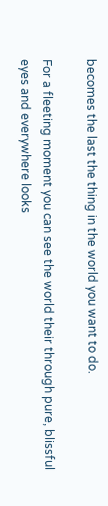becomes the last the thing in the world you want to do.

For a fleeting moment you can see the world their through pure, blissful eyes and everywhere looks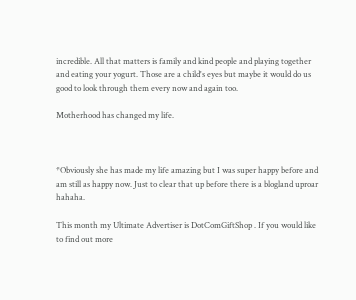incredible. All that matters is family and kind people and playing together and eating your yogurt. Those are a child's eyes but maybe it would do us good to look through them every now and again too.

Motherhood has changed my life.



*Obviously she has made my life amazing but I was super happy before and am still as happy now. Just to clear that up before there is a blogland uproar hahaha.

This month my Ultimate Advertiser is DotComGiftShop . If you would like to find out more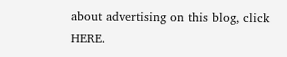about advertising on this blog, click HERE.